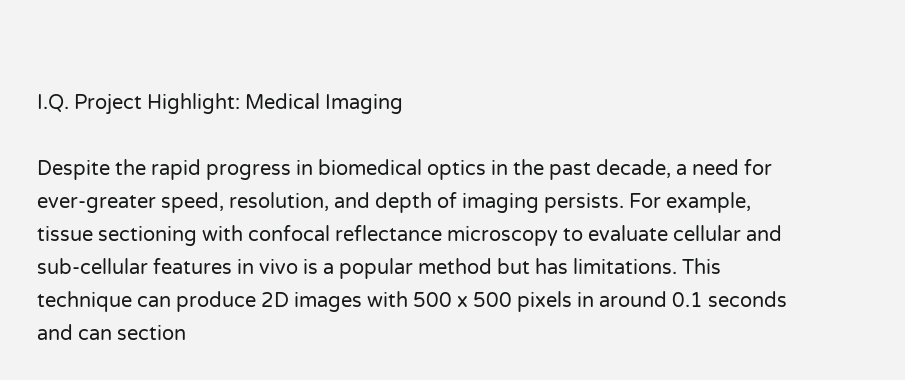I.Q. Project Highlight: Medical Imaging

Despite the rapid progress in biomedical optics in the past decade, a need for ever-greater speed, resolution, and depth of imaging persists. For example, tissue sectioning with confocal reflectance microscopy to evaluate cellular and sub-cellular features in vivo is a popular method but has limitations. This technique can produce 2D images with 500 x 500 pixels in around 0.1 seconds and can section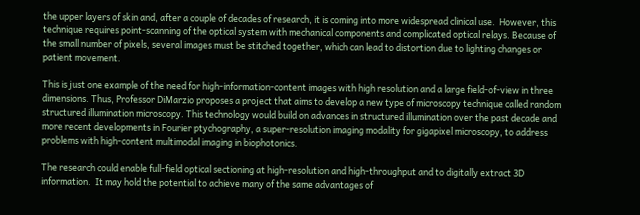the upper layers of skin and, after a couple of decades of research, it is coming into more widespread clinical use.  However, this technique requires point-scanning of the optical system with mechanical components and complicated optical relays. Because of the small number of pixels, several images must be stitched together, which can lead to distortion due to lighting changes or patient movement.

This is just one example of the need for high-information-content images with high resolution and a large field-of-view in three dimensions. Thus, Professor DiMarzio proposes a project that aims to develop a new type of microscopy technique called random structured illumination microscopy. This technology would build on advances in structured illumination over the past decade and more recent developments in Fourier ptychography, a super-resolution imaging modality for gigapixel microscopy, to address problems with high-content multimodal imaging in biophotonics.

The research could enable full-field optical sectioning at high-resolution and high-throughput and to digitally extract 3D information.  It may hold the potential to achieve many of the same advantages of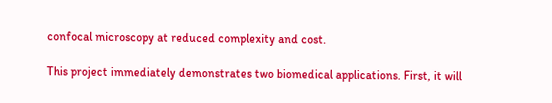confocal microscopy at reduced complexity and cost.

This project immediately demonstrates two biomedical applications. First, it will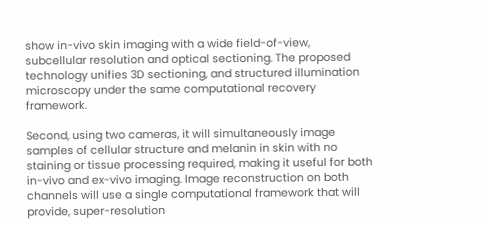show in-vivo skin imaging with a wide field-of-view, subcellular resolution and optical sectioning. The proposed technology unifies 3D sectioning, and structured illumination microscopy under the same computational recovery framework.

Second, using two cameras, it will simultaneously image samples of cellular structure and melanin in skin with no staining or tissue processing required, making it useful for both in-vivo and ex-vivo imaging. Image reconstruction on both channels will use a single computational framework that will provide, super-resolution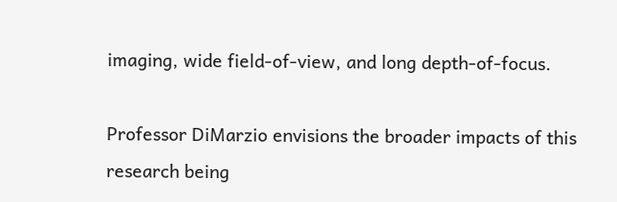imaging, wide field-of-view, and long depth-of-focus.

Professor DiMarzio envisions the broader impacts of this research being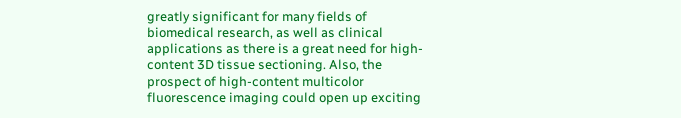greatly significant for many fields of biomedical research, as well as clinical applications as there is a great need for high-content 3D tissue sectioning. Also, the prospect of high-content multicolor fluorescence imaging could open up exciting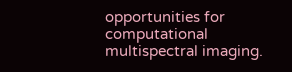opportunities for computational multispectral imaging.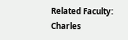Related Faculty: Charles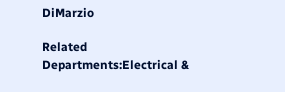DiMarzio

Related Departments:Electrical &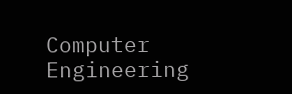Computer Engineering